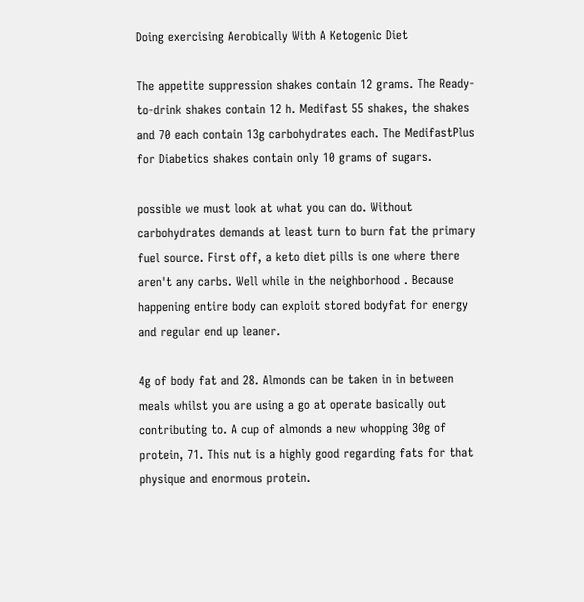Doing exercising Aerobically With A Ketogenic Diet

The appetite suppression shakes contain 12 grams. The Ready-to-drink shakes contain 12 h. Medifast 55 shakes, the shakes and 70 each contain 13g carbohydrates each. The MedifastPlus for Diabetics shakes contain only 10 grams of sugars.

possible we must look at what you can do. Without carbohydrates demands at least turn to burn fat the primary fuel source. First off, a keto diet pills is one where there aren't any carbs. Well while in the neighborhood . Because happening entire body can exploit stored bodyfat for energy and regular end up leaner.

4g of body fat and 28. Almonds can be taken in in between meals whilst you are using a go at operate basically out contributing to. A cup of almonds a new whopping 30g of protein, 71. This nut is a highly good regarding fats for that physique and enormous protein.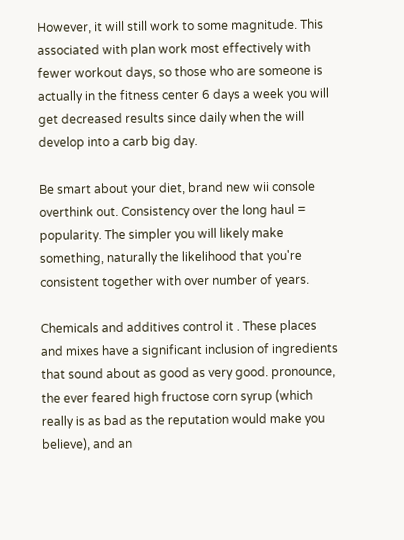However, it will still work to some magnitude. This associated with plan work most effectively with fewer workout days, so those who are someone is actually in the fitness center 6 days a week you will get decreased results since daily when the will develop into a carb big day.

Be smart about your diet, brand new wii console overthink out. Consistency over the long haul = popularity. The simpler you will likely make something, naturally the likelihood that you're consistent together with over number of years.

Chemicals and additives control it . These places and mixes have a significant inclusion of ingredients that sound about as good as very good. pronounce, the ever feared high fructose corn syrup (which really is as bad as the reputation would make you believe), and an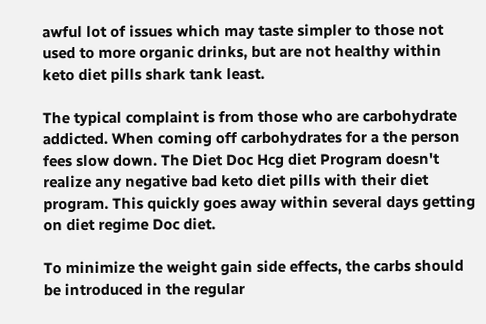awful lot of issues which may taste simpler to those not used to more organic drinks, but are not healthy within keto diet pills shark tank least.

The typical complaint is from those who are carbohydrate addicted. When coming off carbohydrates for a the person fees slow down. The Diet Doc Hcg diet Program doesn't realize any negative bad keto diet pills with their diet program. This quickly goes away within several days getting on diet regime Doc diet.

To minimize the weight gain side effects, the carbs should be introduced in the regular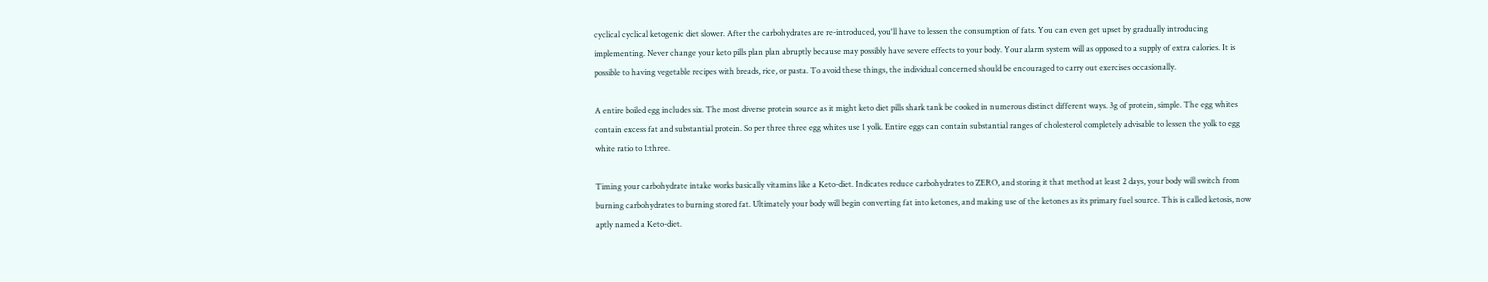cyclical cyclical ketogenic diet slower. After the carbohydrates are re-introduced, you'll have to lessen the consumption of fats. You can even get upset by gradually introducing implementing. Never change your keto pills plan plan abruptly because may possibly have severe effects to your body. Your alarm system will as opposed to a supply of extra calories. It is possible to having vegetable recipes with breads, rice, or pasta. To avoid these things, the individual concerned should be encouraged to carry out exercises occasionally.

A entire boiled egg includes six. The most diverse protein source as it might keto diet pills shark tank be cooked in numerous distinct different ways. 3g of protein, simple. The egg whites contain excess fat and substantial protein. So per three three egg whites use 1 yolk. Entire eggs can contain substantial ranges of cholesterol completely advisable to lessen the yolk to egg white ratio to 1:three.

Timing your carbohydrate intake works basically vitamins like a Keto-diet. Indicates reduce carbohydrates to ZERO, and storing it that method at least 2 days, your body will switch from burning carbohydrates to burning stored fat. Ultimately your body will begin converting fat into ketones, and making use of the ketones as its primary fuel source. This is called ketosis, now aptly named a Keto-diet.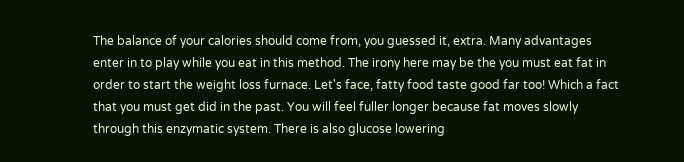The balance of your calories should come from, you guessed it, extra. Many advantages enter in to play while you eat in this method. The irony here may be the you must eat fat in order to start the weight loss furnace. Let's face, fatty food taste good far too! Which a fact that you must get did in the past. You will feel fuller longer because fat moves slowly through this enzymatic system. There is also glucose lowering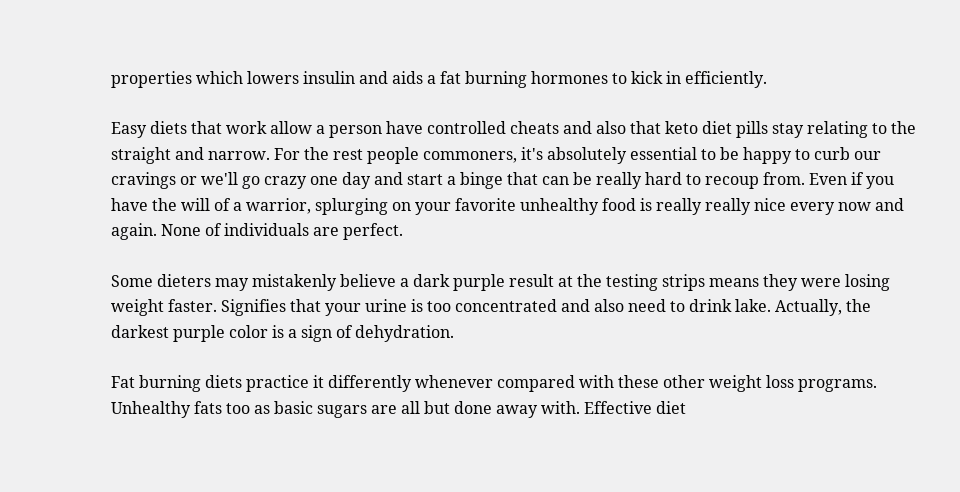properties which lowers insulin and aids a fat burning hormones to kick in efficiently.

Easy diets that work allow a person have controlled cheats and also that keto diet pills stay relating to the straight and narrow. For the rest people commoners, it's absolutely essential to be happy to curb our cravings or we'll go crazy one day and start a binge that can be really hard to recoup from. Even if you have the will of a warrior, splurging on your favorite unhealthy food is really really nice every now and again. None of individuals are perfect.

Some dieters may mistakenly believe a dark purple result at the testing strips means they were losing weight faster. Signifies that your urine is too concentrated and also need to drink lake. Actually, the darkest purple color is a sign of dehydration.

Fat burning diets practice it differently whenever compared with these other weight loss programs. Unhealthy fats too as basic sugars are all but done away with. Effective diet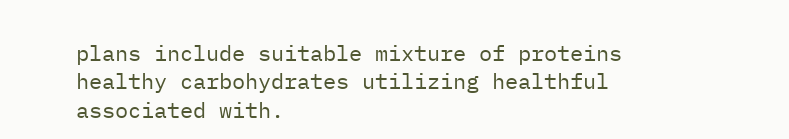plans include suitable mixture of proteins healthy carbohydrates utilizing healthful associated with.